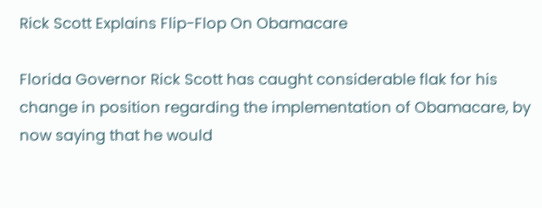Rick Scott Explains Flip-Flop On Obamacare

Florida Governor Rick Scott has caught considerable flak for his change in position regarding the implementation of Obamacare, by now saying that he would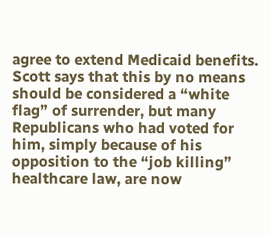agree to extend Medicaid benefits. Scott says that this by no means should be considered a “white flag” of surrender, but many Republicans who had voted for him, simply because of his opposition to the “job killing” healthcare law, are now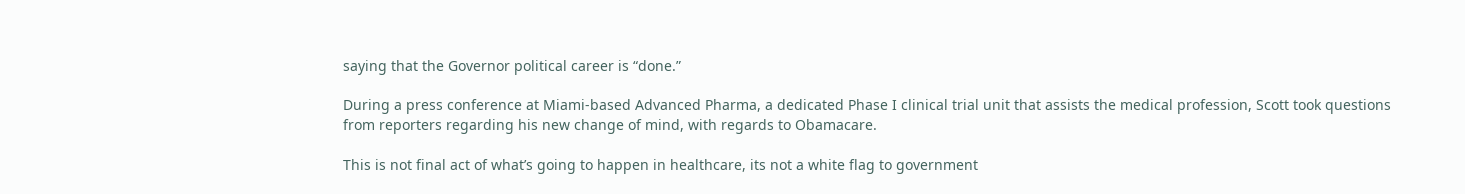saying that the Governor political career is “done.”

During a press conference at Miami-based Advanced Pharma, a dedicated Phase I clinical trial unit that assists the medical profession, Scott took questions from reporters regarding his new change of mind, with regards to Obamacare.

This is not final act of what’s going to happen in healthcare, its not a white flag to government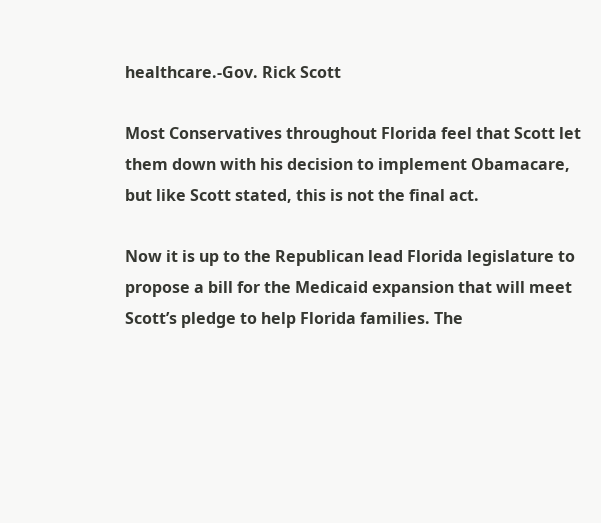healthcare.-Gov. Rick Scott

Most Conservatives throughout Florida feel that Scott let them down with his decision to implement Obamacare, but like Scott stated, this is not the final act.

Now it is up to the Republican lead Florida legislature to propose a bill for the Medicaid expansion that will meet Scott’s pledge to help Florida families. The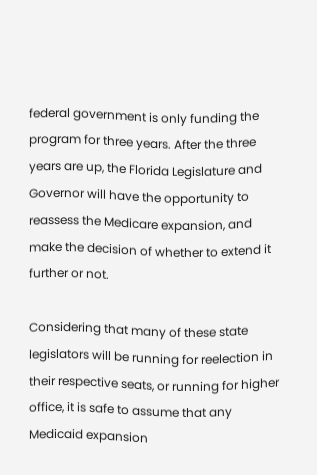federal government is only funding the program for three years. After the three years are up, the Florida Legislature and Governor will have the opportunity to reassess the Medicare expansion, and make the decision of whether to extend it further or not.

Considering that many of these state legislators will be running for reelection in their respective seats, or running for higher office, it is safe to assume that any Medicaid expansion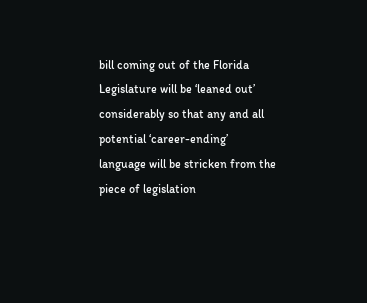bill coming out of the Florida Legislature will be ‘leaned out’ considerably so that any and all potential ‘career-ending’ language will be stricken from the piece of legislation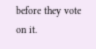before they vote on it.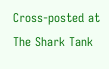Cross-posted at The Shark Tank